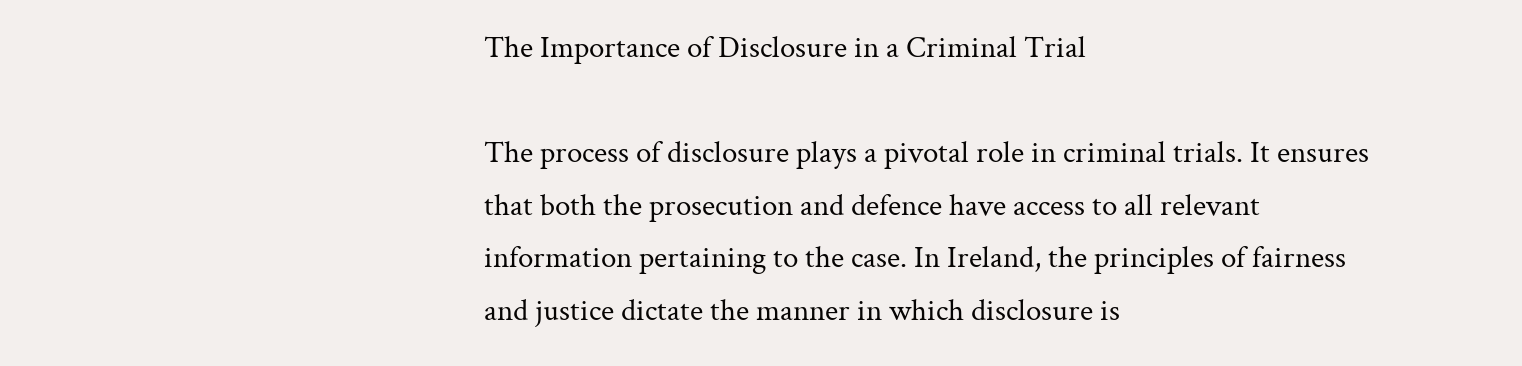The Importance of Disclosure in a Criminal Trial

The process of disclosure plays a pivotal role in criminal trials. It ensures that both the prosecution and defence have access to all relevant information pertaining to the case. In Ireland, the principles of fairness and justice dictate the manner in which disclosure is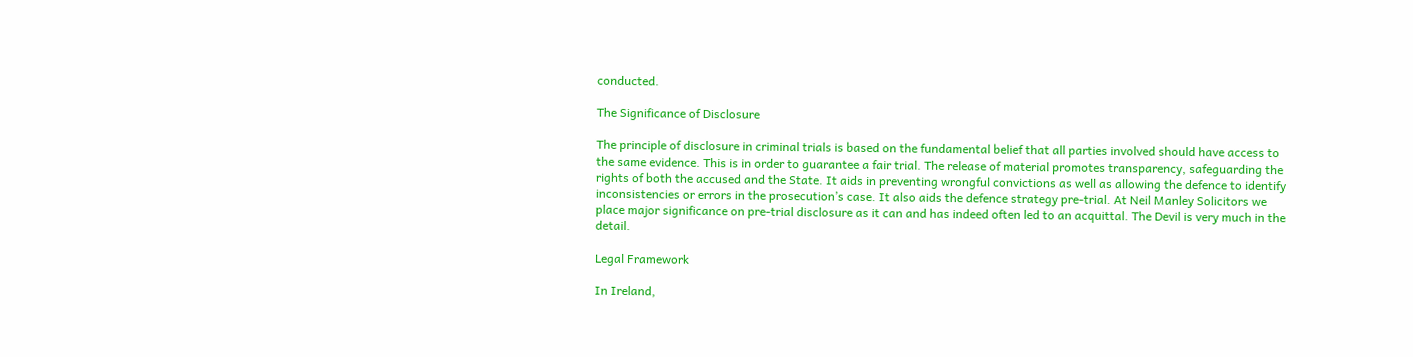conducted.

The Significance of Disclosure

The principle of disclosure in criminal trials is based on the fundamental belief that all parties involved should have access to the same evidence. This is in order to guarantee a fair trial. The release of material promotes transparency, safeguarding the rights of both the accused and the State. It aids in preventing wrongful convictions as well as allowing the defence to identify inconsistencies or errors in the prosecution’s case. It also aids the defence strategy pre-trial. At Neil Manley Solicitors we place major significance on pre-trial disclosure as it can and has indeed often led to an acquittal. The Devil is very much in the detail.

Legal Framework

In Ireland,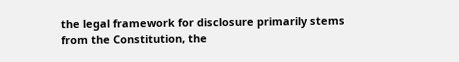the legal framework for disclosure primarily stems from the Constitution, the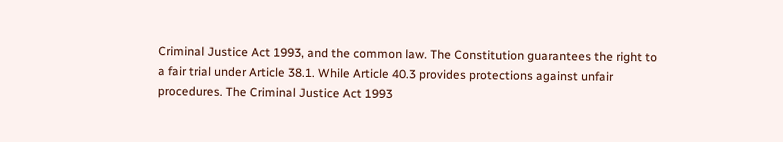Criminal Justice Act 1993, and the common law. The Constitution guarantees the right to a fair trial under Article 38.1. While Article 40.3 provides protections against unfair procedures. The Criminal Justice Act 1993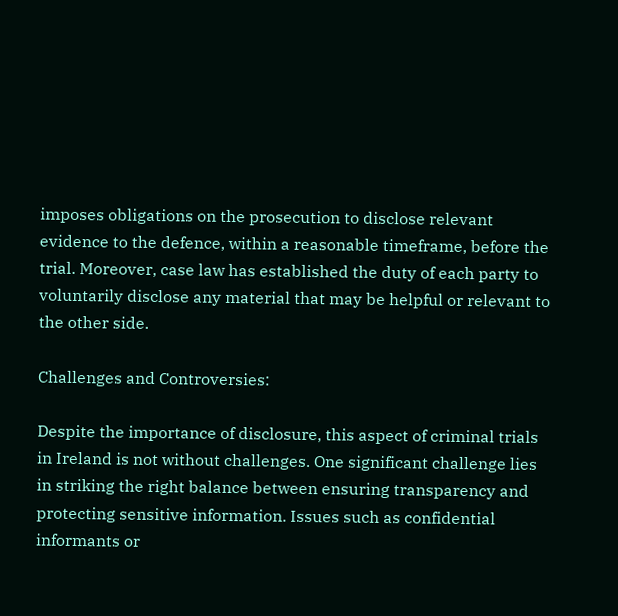imposes obligations on the prosecution to disclose relevant evidence to the defence, within a reasonable timeframe, before the trial. Moreover, case law has established the duty of each party to voluntarily disclose any material that may be helpful or relevant to the other side.

Challenges and Controversies:

Despite the importance of disclosure, this aspect of criminal trials in Ireland is not without challenges. One significant challenge lies in striking the right balance between ensuring transparency and protecting sensitive information. Issues such as confidential informants or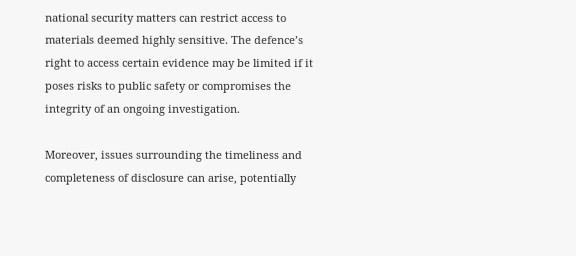national security matters can restrict access to materials deemed highly sensitive. The defence’s right to access certain evidence may be limited if it poses risks to public safety or compromises the integrity of an ongoing investigation.

Moreover, issues surrounding the timeliness and completeness of disclosure can arise, potentially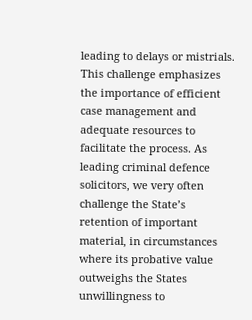leading to delays or mistrials. This challenge emphasizes the importance of efficient case management and adequate resources to facilitate the process. As leading criminal defence solicitors, we very often challenge the State’s retention of important material, in circumstances where its probative value outweighs the States unwillingness to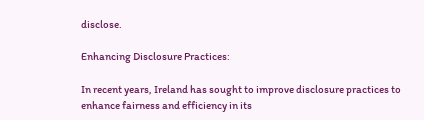disclose.

Enhancing Disclosure Practices:

In recent years, Ireland has sought to improve disclosure practices to enhance fairness and efficiency in its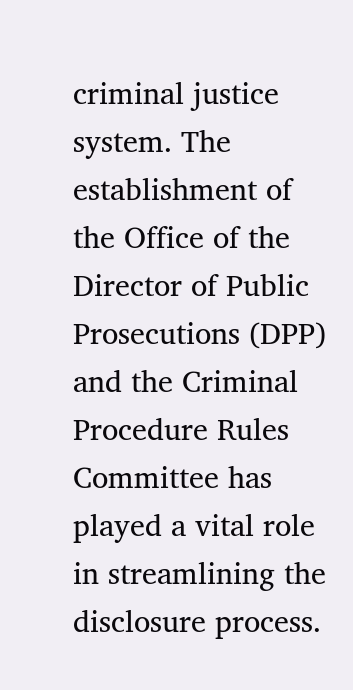criminal justice system. The establishment of the Office of the Director of Public Prosecutions (DPP) and the Criminal Procedure Rules Committee has played a vital role in streamlining the disclosure process.